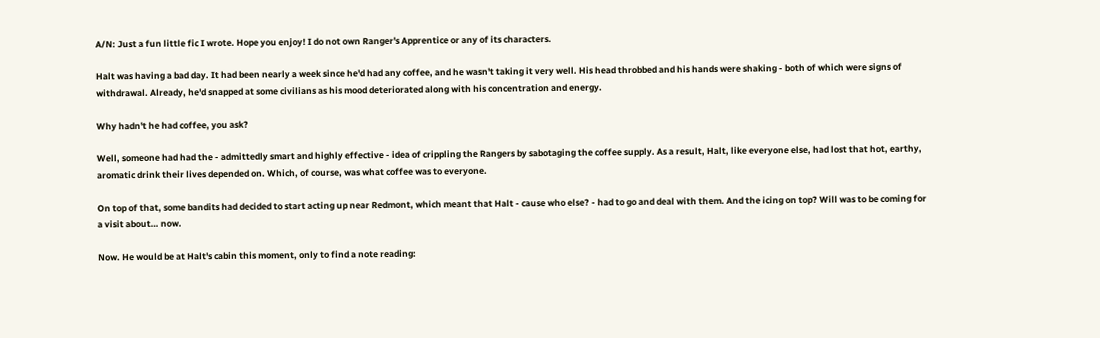A/N: Just a fun little fic I wrote. Hope you enjoy! I do not own Ranger's Apprentice or any of its characters.

Halt was having a bad day. It had been nearly a week since he'd had any coffee, and he wasn't taking it very well. His head throbbed and his hands were shaking - both of which were signs of withdrawal. Already, he'd snapped at some civilians as his mood deteriorated along with his concentration and energy.

Why hadn't he had coffee, you ask?

Well, someone had had the - admittedly smart and highly effective - idea of crippling the Rangers by sabotaging the coffee supply. As a result, Halt, like everyone else, had lost that hot, earthy, aromatic drink their lives depended on. Which, of course, was what coffee was to everyone.

On top of that, some bandits had decided to start acting up near Redmont, which meant that Halt - cause who else? - had to go and deal with them. And the icing on top? Will was to be coming for a visit about… now.

Now. He would be at Halt's cabin this moment, only to find a note reading: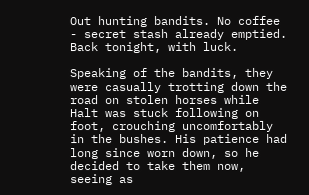Out hunting bandits. No coffee - secret stash already emptied. Back tonight, with luck.

Speaking of the bandits, they were casually trotting down the road on stolen horses while Halt was stuck following on foot, crouching uncomfortably in the bushes. His patience had long since worn down, so he decided to take them now, seeing as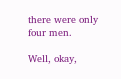there were only four men.

Well, okay,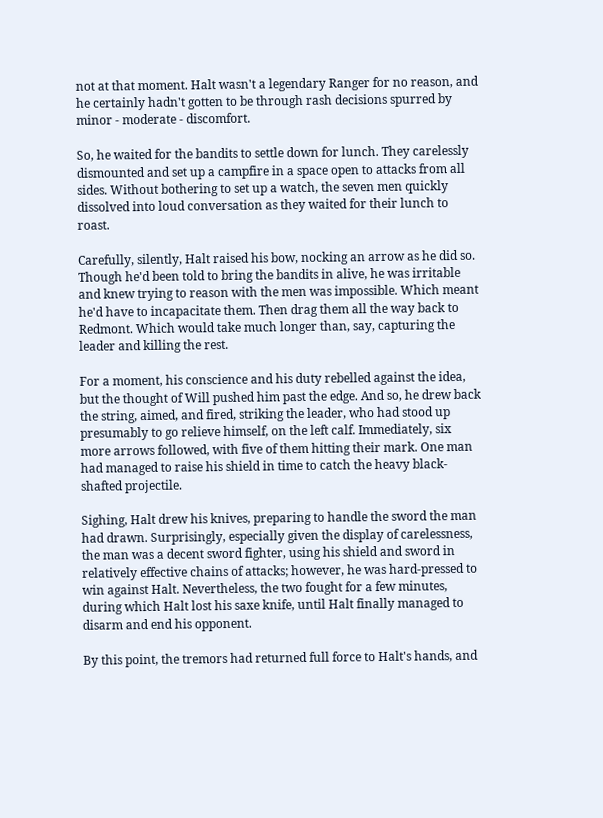not at that moment. Halt wasn't a legendary Ranger for no reason, and he certainly hadn't gotten to be through rash decisions spurred by minor - moderate - discomfort.

So, he waited for the bandits to settle down for lunch. They carelessly dismounted and set up a campfire in a space open to attacks from all sides. Without bothering to set up a watch, the seven men quickly dissolved into loud conversation as they waited for their lunch to roast.

Carefully, silently, Halt raised his bow, nocking an arrow as he did so. Though he'd been told to bring the bandits in alive, he was irritable and knew trying to reason with the men was impossible. Which meant he'd have to incapacitate them. Then drag them all the way back to Redmont. Which would take much longer than, say, capturing the leader and killing the rest.

For a moment, his conscience and his duty rebelled against the idea, but the thought of Will pushed him past the edge. And so, he drew back the string, aimed, and fired, striking the leader, who had stood up presumably to go relieve himself, on the left calf. Immediately, six more arrows followed, with five of them hitting their mark. One man had managed to raise his shield in time to catch the heavy black-shafted projectile.

Sighing, Halt drew his knives, preparing to handle the sword the man had drawn. Surprisingly, especially given the display of carelessness, the man was a decent sword fighter, using his shield and sword in relatively effective chains of attacks; however, he was hard-pressed to win against Halt. Nevertheless, the two fought for a few minutes, during which Halt lost his saxe knife, until Halt finally managed to disarm and end his opponent.

By this point, the tremors had returned full force to Halt's hands, and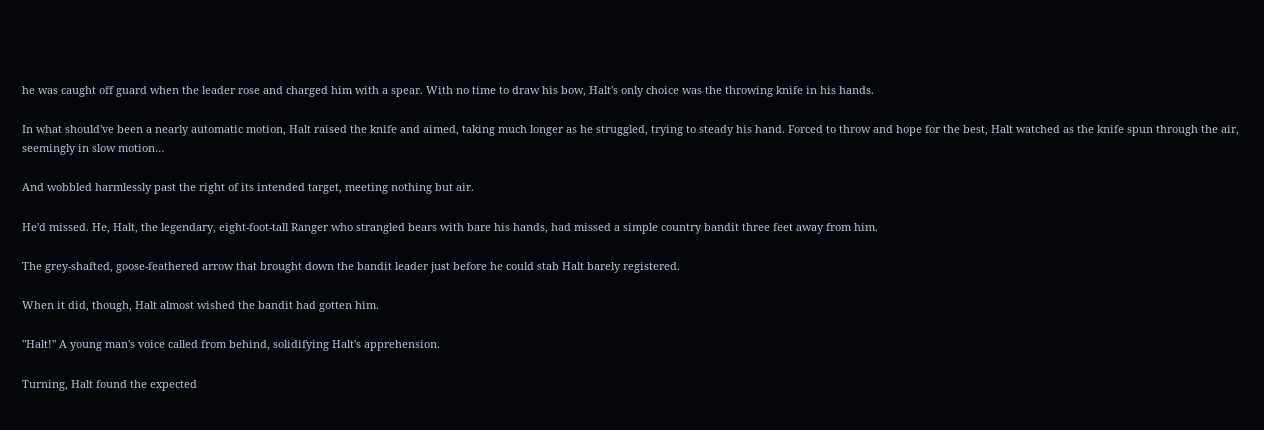he was caught off guard when the leader rose and charged him with a spear. With no time to draw his bow, Halt's only choice was the throwing knife in his hands.

In what should've been a nearly automatic motion, Halt raised the knife and aimed, taking much longer as he struggled, trying to steady his hand. Forced to throw and hope for the best, Halt watched as the knife spun through the air, seemingly in slow motion…

And wobbled harmlessly past the right of its intended target, meeting nothing but air.

He'd missed. He, Halt, the legendary, eight-foot-tall Ranger who strangled bears with bare his hands, had missed a simple country bandit three feet away from him.

The grey-shafted, goose-feathered arrow that brought down the bandit leader just before he could stab Halt barely registered.

When it did, though, Halt almost wished the bandit had gotten him.

"Halt!" A young man's voice called from behind, solidifying Halt's apprehension.

Turning, Halt found the expected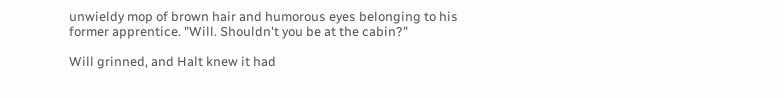unwieldy mop of brown hair and humorous eyes belonging to his former apprentice. "Will. Shouldn't you be at the cabin?"

Will grinned, and Halt knew it had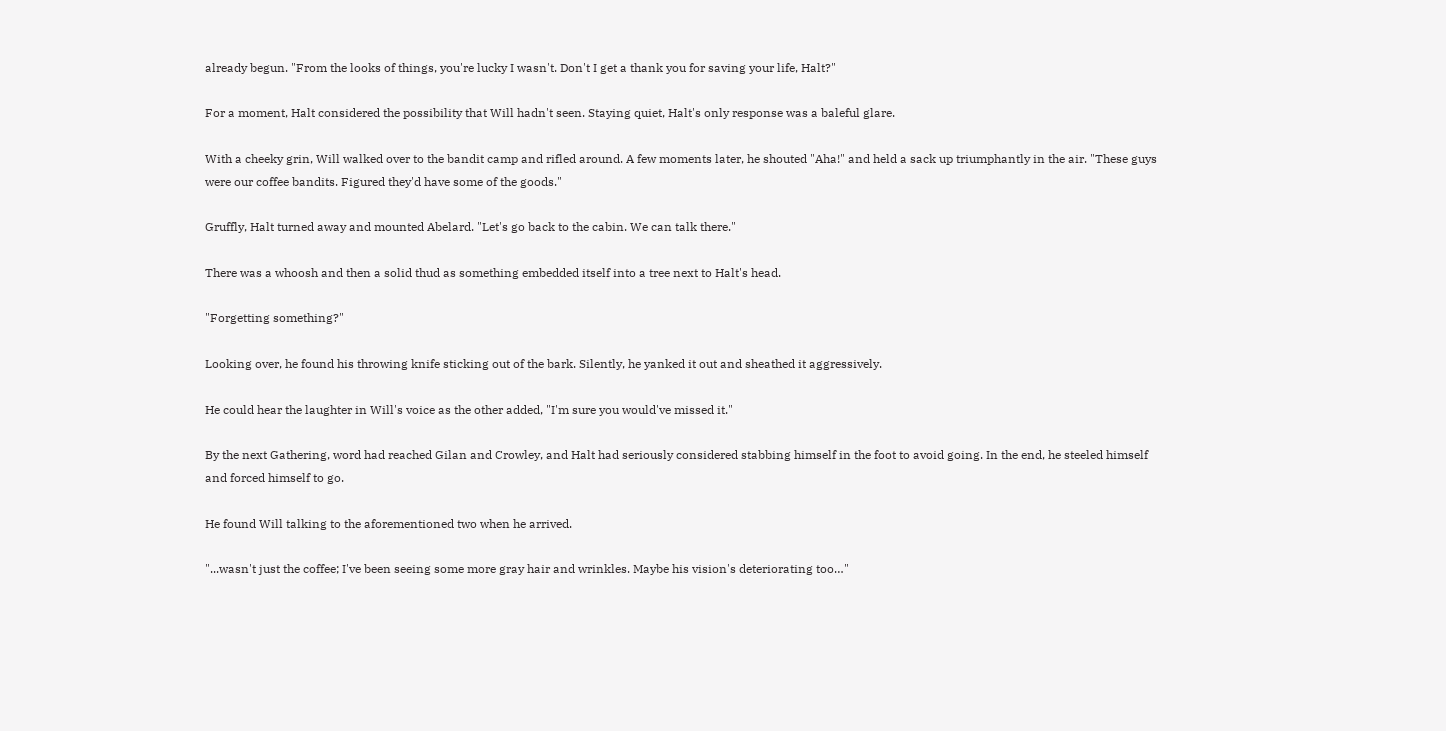already begun. "From the looks of things, you're lucky I wasn't. Don't I get a thank you for saving your life, Halt?"

For a moment, Halt considered the possibility that Will hadn't seen. Staying quiet, Halt's only response was a baleful glare.

With a cheeky grin, Will walked over to the bandit camp and rifled around. A few moments later, he shouted "Aha!" and held a sack up triumphantly in the air. "These guys were our coffee bandits. Figured they'd have some of the goods."

Gruffly, Halt turned away and mounted Abelard. "Let's go back to the cabin. We can talk there."

There was a whoosh and then a solid thud as something embedded itself into a tree next to Halt's head.

"Forgetting something?"

Looking over, he found his throwing knife sticking out of the bark. Silently, he yanked it out and sheathed it aggressively.

He could hear the laughter in Will's voice as the other added, "I'm sure you would've missed it."

By the next Gathering, word had reached Gilan and Crowley, and Halt had seriously considered stabbing himself in the foot to avoid going. In the end, he steeled himself and forced himself to go.

He found Will talking to the aforementioned two when he arrived.

"...wasn't just the coffee; I've been seeing some more gray hair and wrinkles. Maybe his vision's deteriorating too…"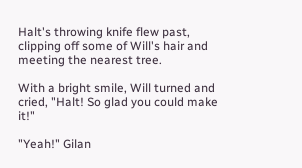Halt's throwing knife flew past, clipping off some of Will's hair and meeting the nearest tree.

With a bright smile, Will turned and cried, "Halt! So glad you could make it!"

"Yeah!" Gilan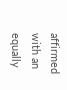affirmed with an equally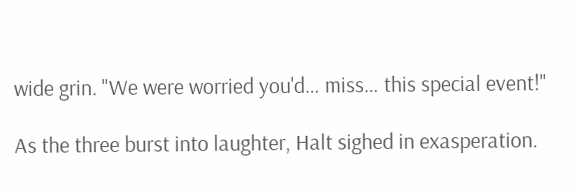wide grin. "We were worried you'd… miss… this special event!"

As the three burst into laughter, Halt sighed in exasperation.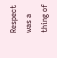Respect was a thing of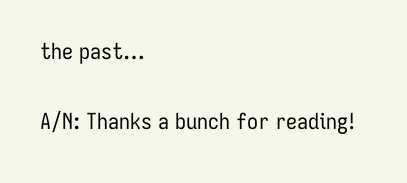the past…

A/N: Thanks a bunch for reading!